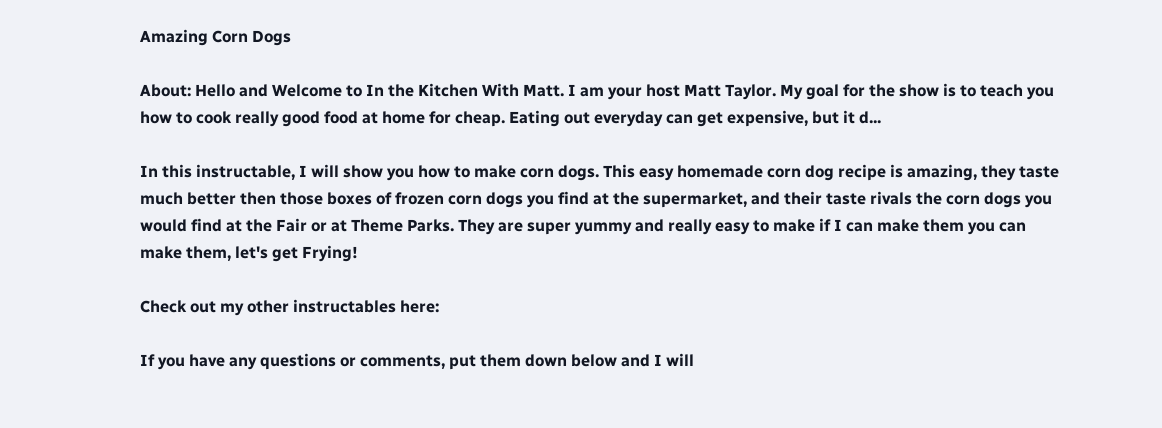Amazing Corn Dogs

About: Hello and Welcome to In the Kitchen With Matt. I am your host Matt Taylor. My goal for the show is to teach you how to cook really good food at home for cheap. Eating out everyday can get expensive, but it d...

In this instructable, I will show you how to make corn dogs. This easy homemade corn dog recipe is amazing, they taste much better then those boxes of frozen corn dogs you find at the supermarket, and their taste rivals the corn dogs you would find at the Fair or at Theme Parks. They are super yummy and really easy to make if I can make them you can make them, let's get Frying!

Check out my other instructables here:

If you have any questions or comments, put them down below and I will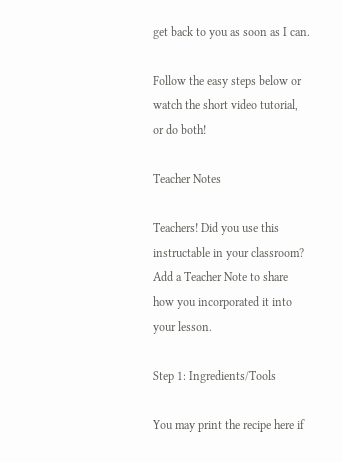get back to you as soon as I can.

Follow the easy steps below or watch the short video tutorial, or do both!

Teacher Notes

Teachers! Did you use this instructable in your classroom?
Add a Teacher Note to share how you incorporated it into your lesson.

Step 1: Ingredients/Tools

You may print the recipe here if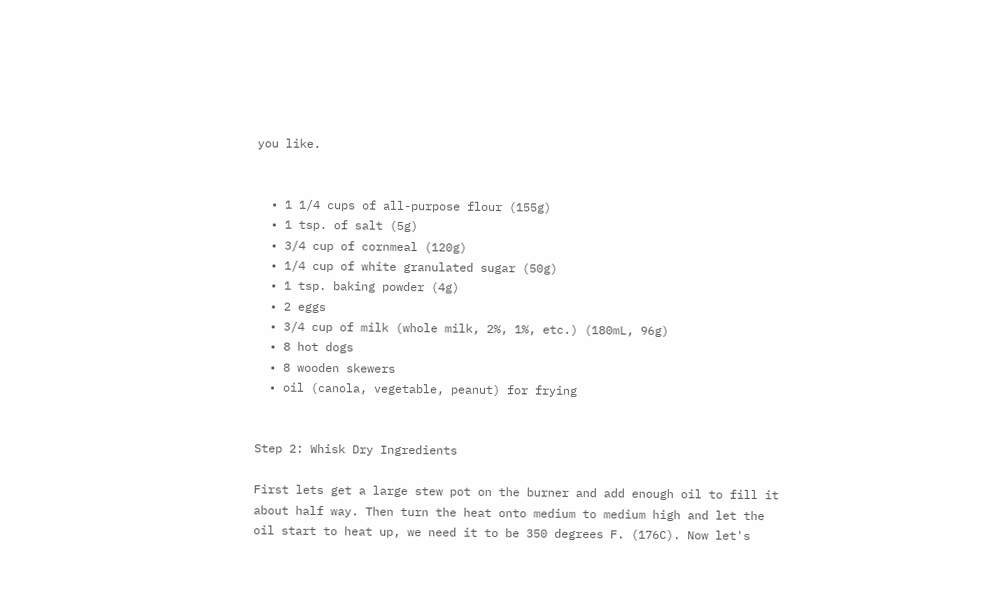you like.


  • 1 1/4 cups of all-purpose flour (155g)
  • 1 tsp. of salt (5g)
  • 3/4 cup of cornmeal (120g)
  • 1/4 cup of white granulated sugar (50g)
  • 1 tsp. baking powder (4g)
  • 2 eggs
  • 3/4 cup of milk (whole milk, 2%, 1%, etc.) (180mL, 96g)
  • 8 hot dogs
  • 8 wooden skewers
  • oil (canola, vegetable, peanut) for frying


Step 2: Whisk Dry Ingredients

First lets get a large stew pot on the burner and add enough oil to fill it about half way. Then turn the heat onto medium to medium high and let the oil start to heat up, we need it to be 350 degrees F. (176C). Now let's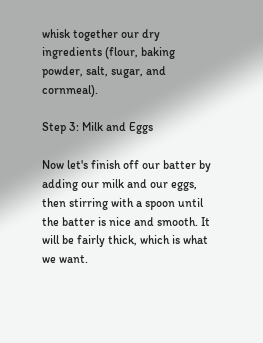whisk together our dry ingredients (flour, baking powder, salt, sugar, and cornmeal).

Step 3: Milk and Eggs

Now let's finish off our batter by adding our milk and our eggs, then stirring with a spoon until the batter is nice and smooth. It will be fairly thick, which is what we want.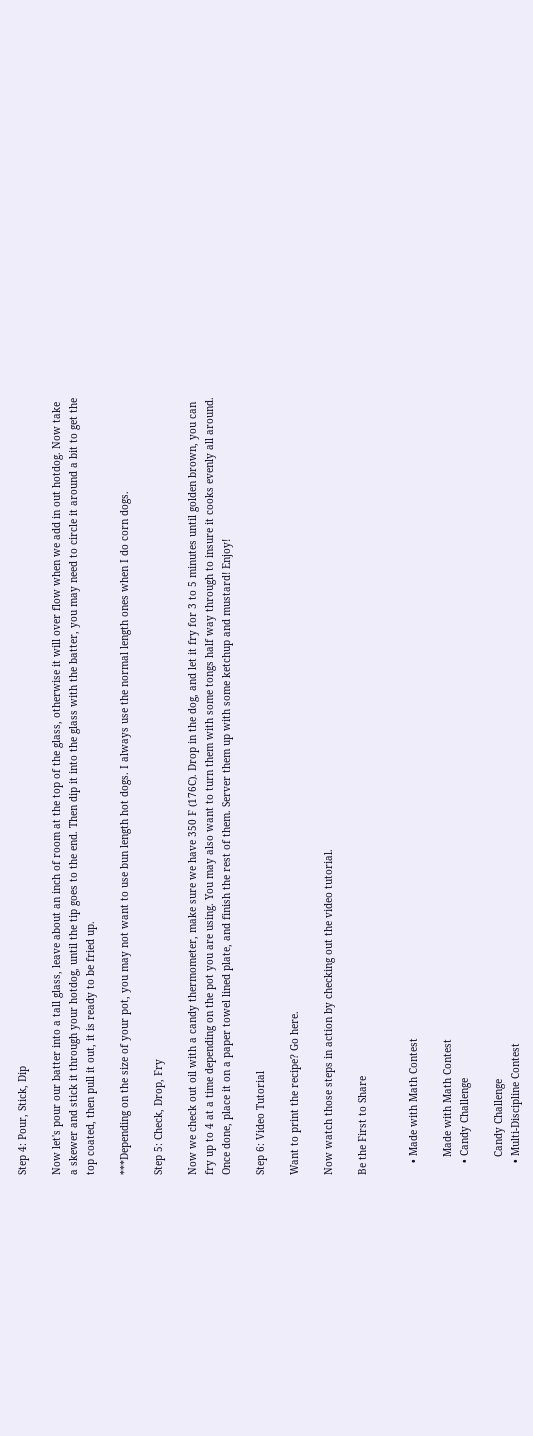Step 4: Pour, Stick, Dip

Now let's pour our batter into a tall glass, leave about an inch of room at the top of the glass, otherwise it will over flow when we add in out hotdog. Now take a skewer and stick it through your hotdog, until the tip goes to the end. Then dip it into the glass with the batter, you may need to circle it around a bit to get the top coated, then pull it out, it is ready to be fried up.

***Depending on the size of your pot, you may not want to use bun length hot dogs. I always use the normal length ones when I do corn dogs.

Step 5: Check, Drop, Fry

Now we check out oil with a candy thermometer, make sure we have 350 F (176C). Drop in the dog, and let it fry for 3 to 5 minutes until golden brown, you can fry up to 4 at a time depending on the pot you are using. You may also want to turn them with some tongs half way through to insure it cooks evenly all around. Once done, place it on a paper towel lined plate, and finish the rest of them. Server them up with some ketchup and mustard! Enjoy!

Step 6: Video Tutorial

Want to print the recipe? Go here.

Now watch those steps in action by checking out the video tutorial.

Be the First to Share


    • Made with Math Contest

      Made with Math Contest
    • Candy Challenge

      Candy Challenge
    • Multi-Discipline Contest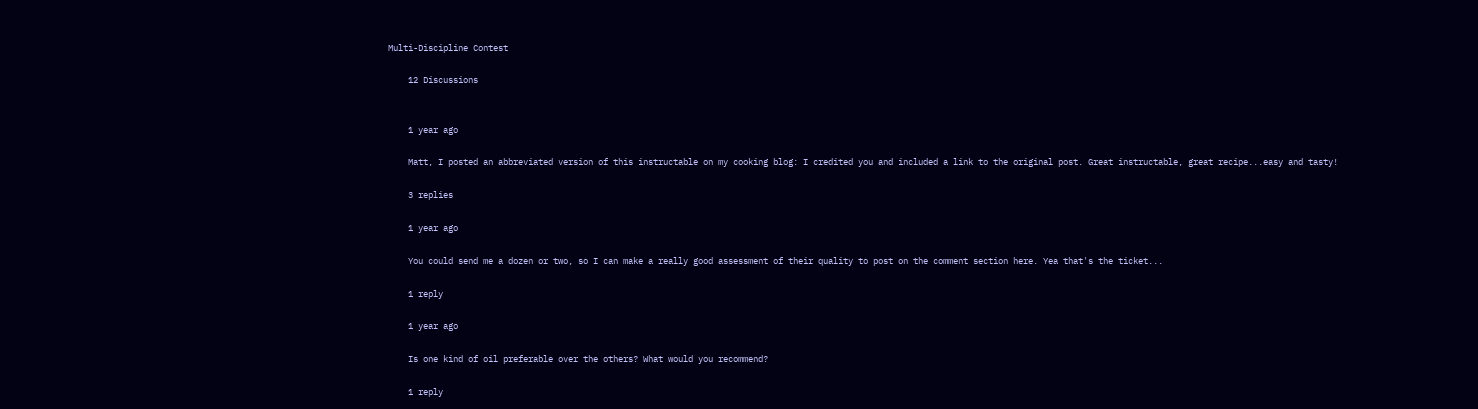Multi-Discipline Contest

    12 Discussions


    1 year ago

    Matt, I posted an abbreviated version of this instructable on my cooking blog: I credited you and included a link to the original post. Great instructable, great recipe...easy and tasty!

    3 replies

    1 year ago

    You could send me a dozen or two, so I can make a really good assessment of their quality to post on the comment section here. Yea that's the ticket...

    1 reply

    1 year ago

    Is one kind of oil preferable over the others? What would you recommend?

    1 reply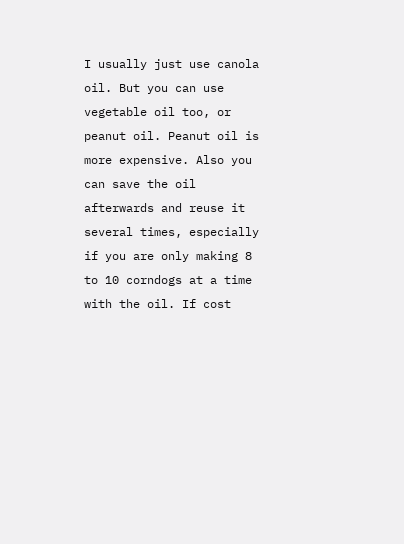I usually just use canola oil. But you can use vegetable oil too, or peanut oil. Peanut oil is more expensive. Also you can save the oil afterwards and reuse it several times, especially if you are only making 8 to 10 corndogs at a time with the oil. If cost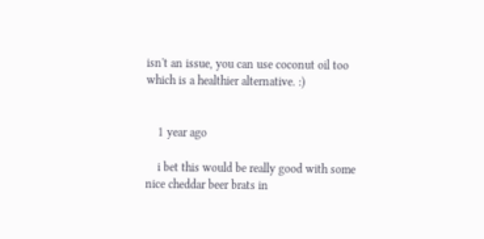isn't an issue, you can use coconut oil too which is a healthier alternative. :)


    1 year ago

    i bet this would be really good with some nice cheddar beer brats in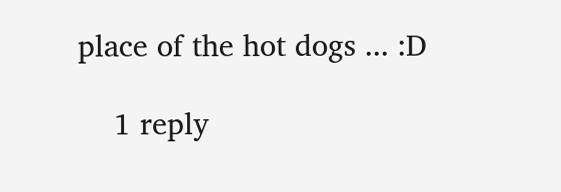place of the hot dogs ... :D

    1 reply